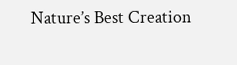Nature’s Best Creation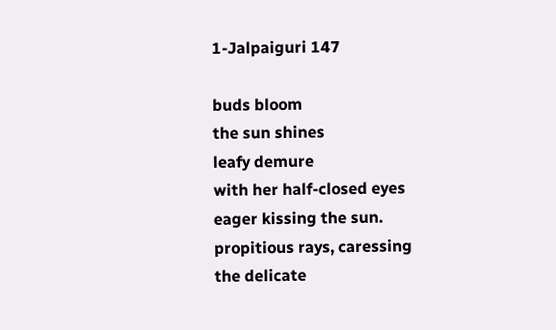1-Jalpaiguri 147

buds bloom
the sun shines
leafy demure
with her half-closed eyes
eager kissing the sun.
propitious rays, caressing
the delicate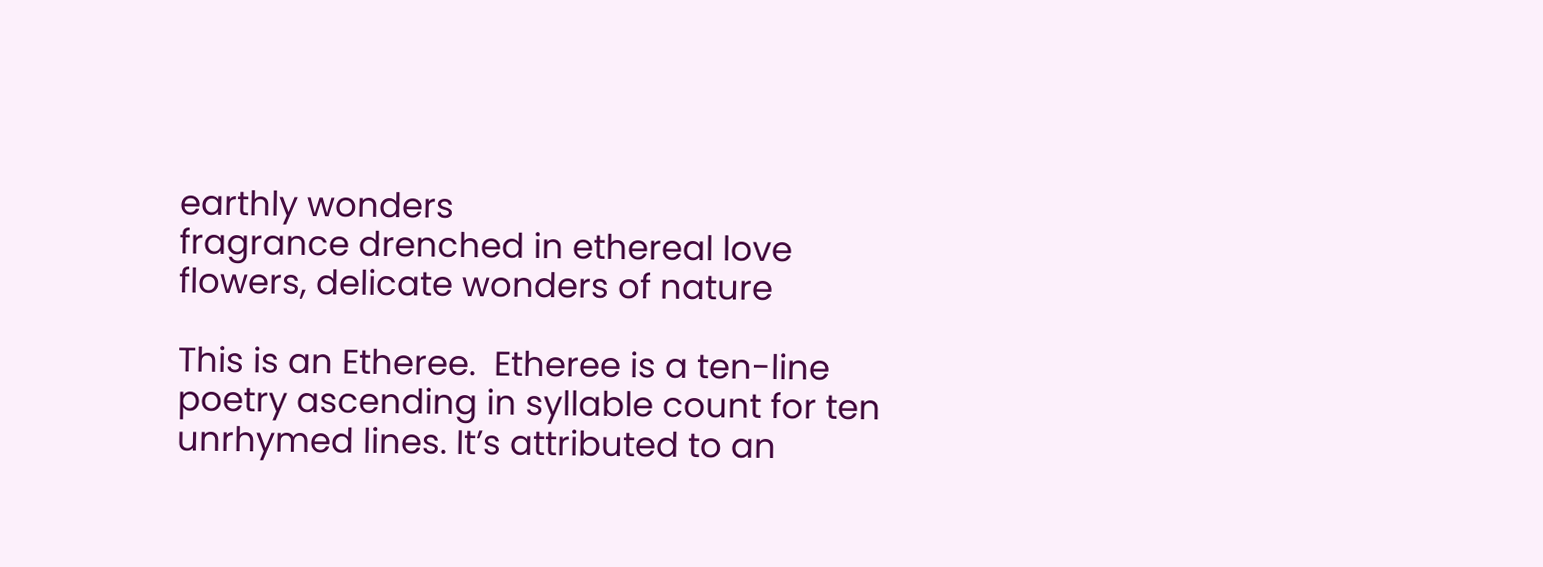earthly wonders
fragrance drenched in ethereal love
flowers, delicate wonders of nature

This is an Etheree.  Etheree is a ten-line poetry ascending in syllable count for ten unrhymed lines. It’s attributed to an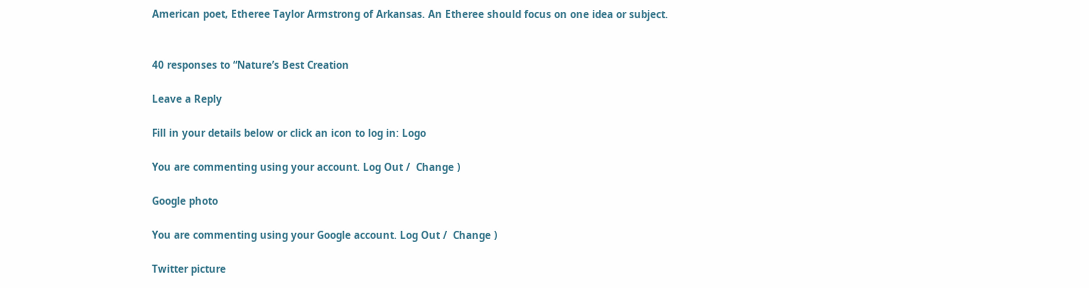American poet, Etheree Taylor Armstrong of Arkansas. An Etheree should focus on one idea or subject.


40 responses to “Nature’s Best Creation

Leave a Reply

Fill in your details below or click an icon to log in: Logo

You are commenting using your account. Log Out /  Change )

Google photo

You are commenting using your Google account. Log Out /  Change )

Twitter picture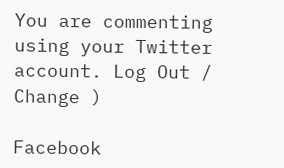You are commenting using your Twitter account. Log Out /  Change )

Facebook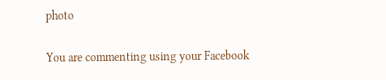photo

You are commenting using your Facebook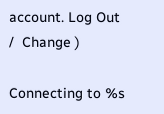account. Log Out /  Change )

Connecting to %s